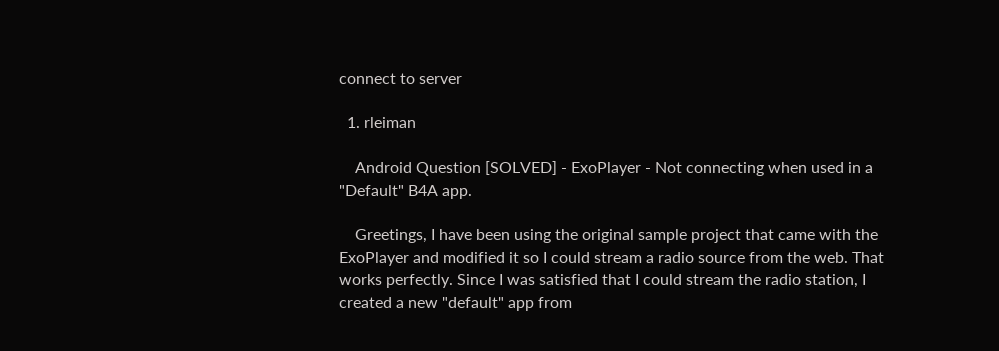connect to server

  1. rleiman

    Android Question [SOLVED] - ExoPlayer - Not connecting when used in a "Default" B4A app.

    Greetings, I have been using the original sample project that came with the ExoPlayer and modified it so I could stream a radio source from the web. That works perfectly. Since I was satisfied that I could stream the radio station, I created a new "default" app from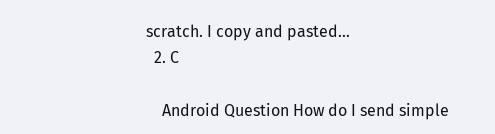scratch. I copy and pasted...
  2. C

    Android Question How do I send simple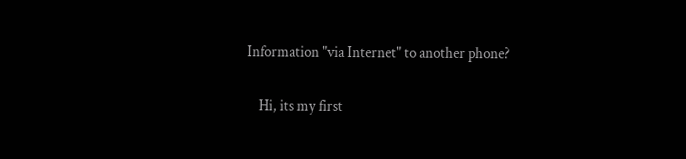Information "via Internet" to another phone?

    Hi, its my first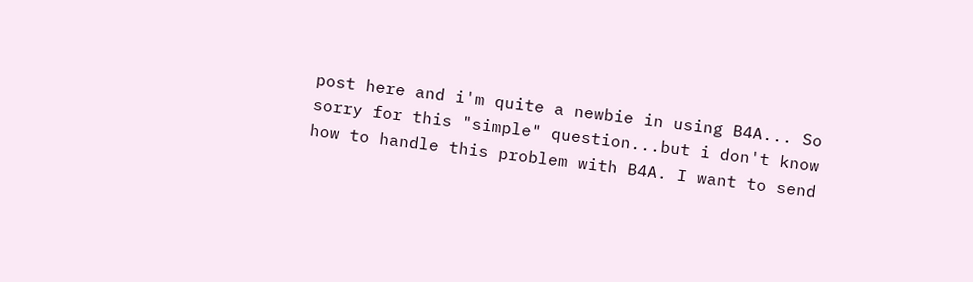post here and i'm quite a newbie in using B4A... So sorry for this "simple" question...but i don't know how to handle this problem with B4A. I want to send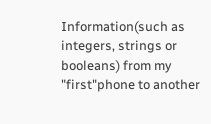Information(such as integers, strings or booleans) from my "first"phone to another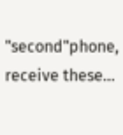"second"phone, receive these...